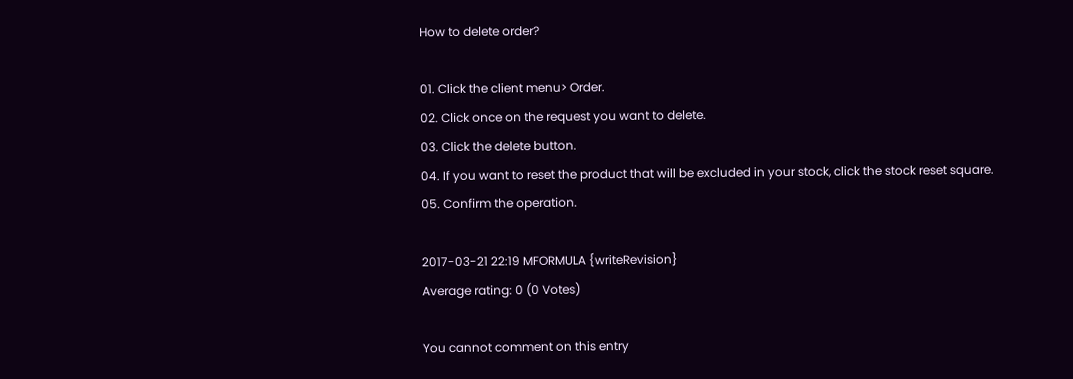How to delete order?

01. Click the client menu> Order.
02. Click once on the request you want to delete.
03. Click the delete button.
04. If you want to reset the product that will be excluded in your stock, click the stock reset square.
05. Confirm the operation.

2017-03-21 22:19 MFORMULA {writeRevision}
Average rating: 0 (0 Votes)

You cannot comment on this entry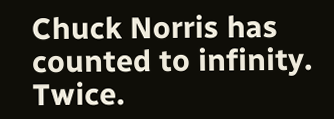Chuck Norris has counted to infinity. Twice.